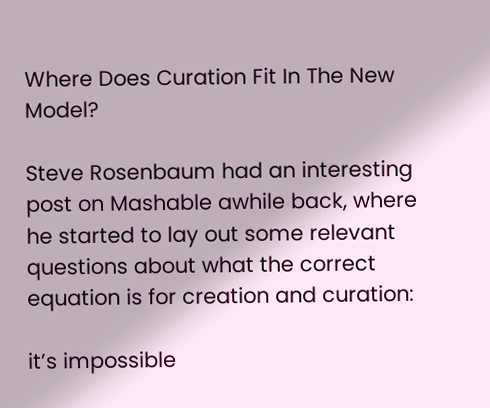Where Does Curation Fit In The New Model?

Steve Rosenbaum had an interesting post on Mashable awhile back, where he started to lay out some relevant questions about what the correct equation is for creation and curation:

it’s impossible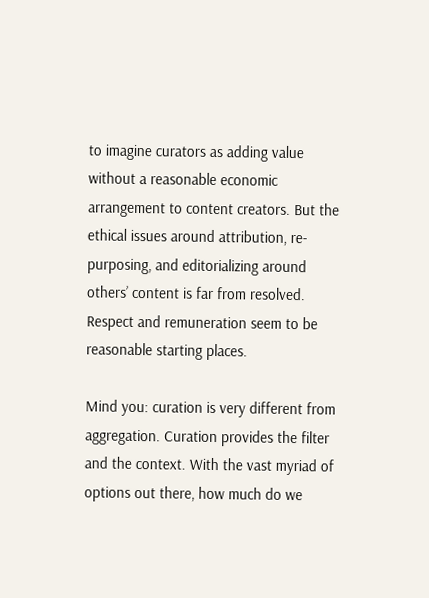to imagine curators as adding value without a reasonable economic arrangement to content creators. But the ethical issues around attribution, re-purposing, and editorializing around others’ content is far from resolved. Respect and remuneration seem to be reasonable starting places.

Mind you: curation is very different from aggregation. Curation provides the filter and the context. With the vast myriad of options out there, how much do we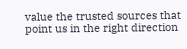value the trusted sources that point us in the right direction